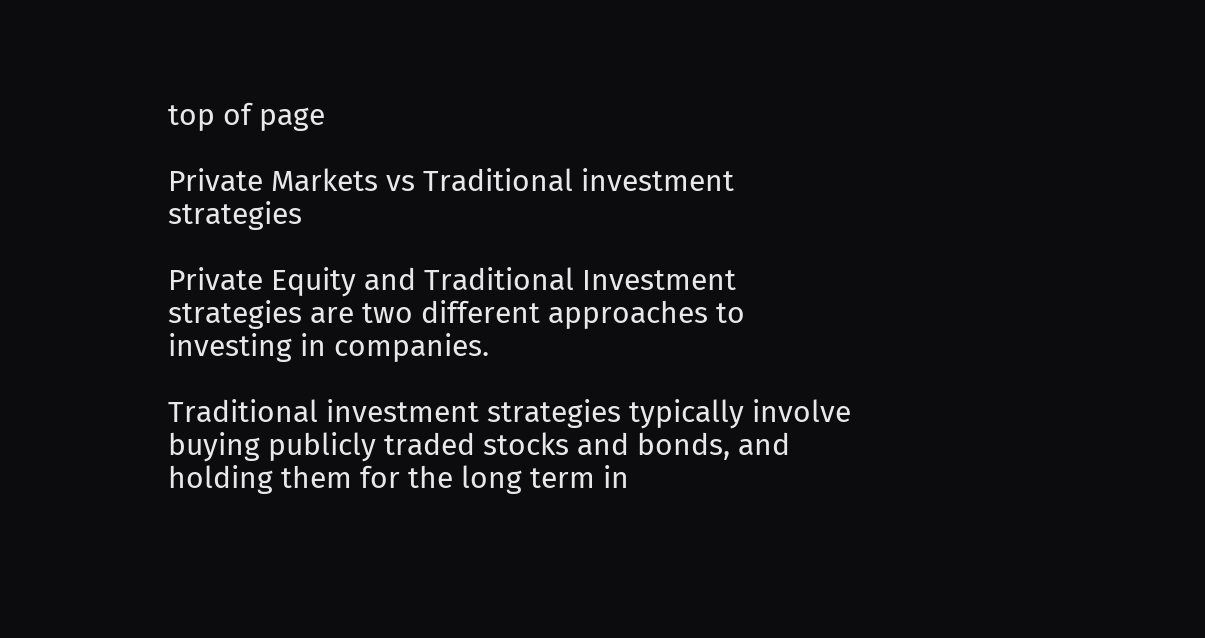top of page

Private Markets vs Traditional investment strategies

Private Equity and Traditional Investment strategies are two different approaches to investing in companies.

Traditional investment strategies typically involve buying publicly traded stocks and bonds, and holding them for the long term in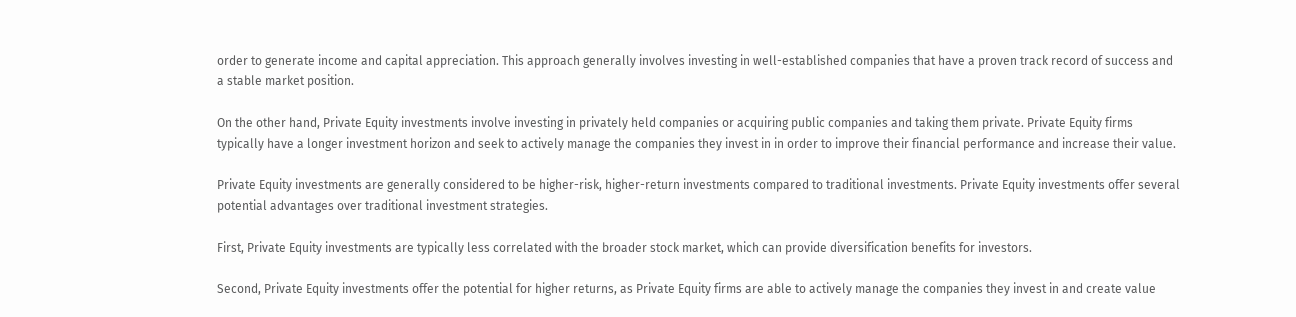order to generate income and capital appreciation. This approach generally involves investing in well-established companies that have a proven track record of success and a stable market position.

On the other hand, Private Equity investments involve investing in privately held companies or acquiring public companies and taking them private. Private Equity firms typically have a longer investment horizon and seek to actively manage the companies they invest in in order to improve their financial performance and increase their value.

Private Equity investments are generally considered to be higher-risk, higher-return investments compared to traditional investments. Private Equity investments offer several potential advantages over traditional investment strategies.

First, Private Equity investments are typically less correlated with the broader stock market, which can provide diversification benefits for investors.

Second, Private Equity investments offer the potential for higher returns, as Private Equity firms are able to actively manage the companies they invest in and create value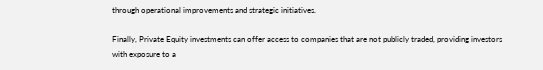through operational improvements and strategic initiatives.

Finally, Private Equity investments can offer access to companies that are not publicly traded, providing investors with exposure to a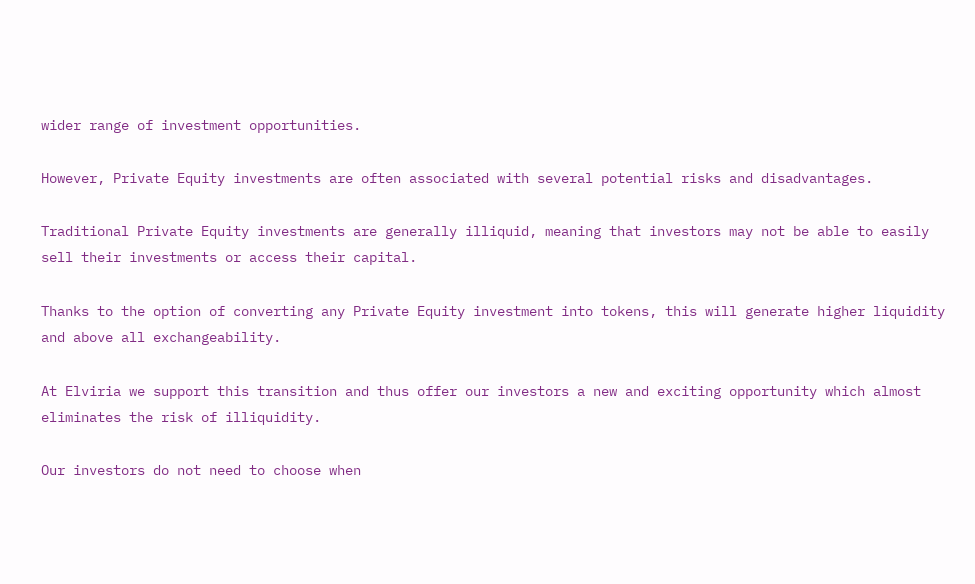wider range of investment opportunities.

However, Private Equity investments are often associated with several potential risks and disadvantages.

Traditional Private Equity investments are generally illiquid, meaning that investors may not be able to easily sell their investments or access their capital.

Thanks to the option of converting any Private Equity investment into tokens, this will generate higher liquidity and above all exchangeability.

At Elviria we support this transition and thus offer our investors a new and exciting opportunity which almost eliminates the risk of illiquidity.

Our investors do not need to choose when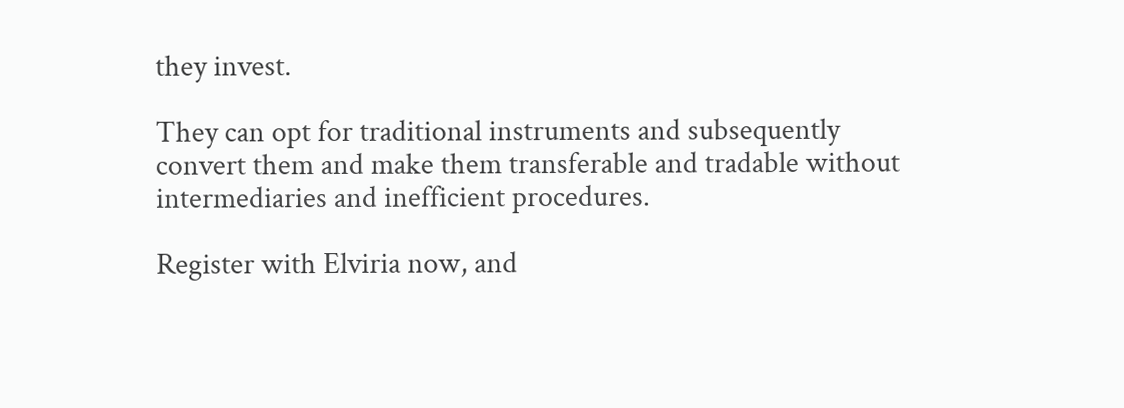they invest.

They can opt for traditional instruments and subsequently convert them and make them transferable and tradable without intermediaries and inefficient procedures.

Register with Elviria now, and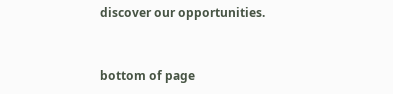discover our opportunities.


bottom of page